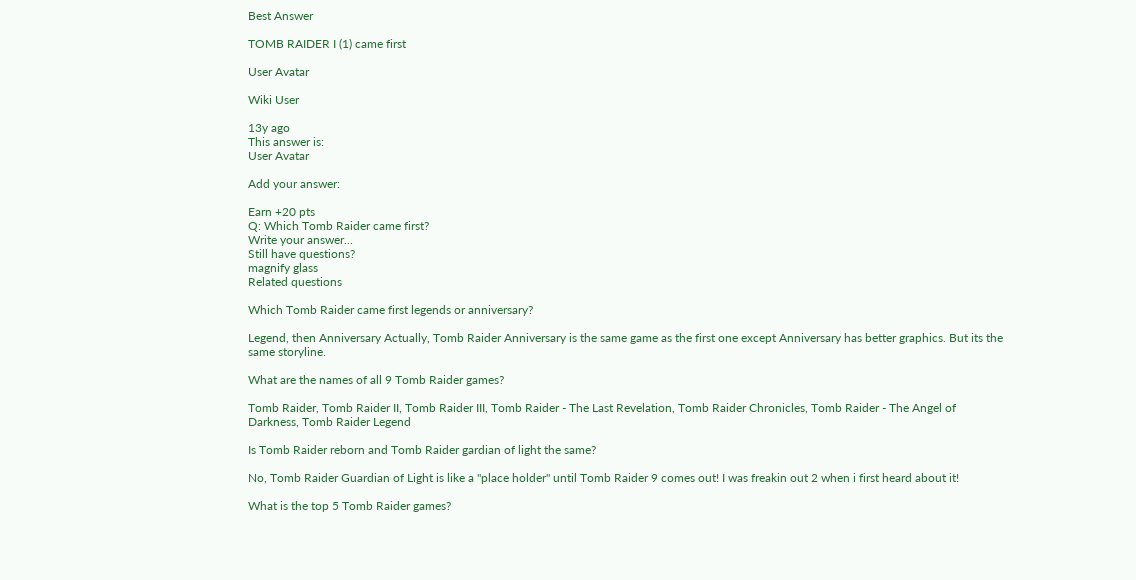Best Answer

TOMB RAIDER I (1) came first

User Avatar

Wiki User

13y ago
This answer is:
User Avatar

Add your answer:

Earn +20 pts
Q: Which Tomb Raider came first?
Write your answer...
Still have questions?
magnify glass
Related questions

Which Tomb Raider came first legends or anniversary?

Legend, then Anniversary Actually, Tomb Raider Anniversary is the same game as the first one except Anniversary has better graphics. But its the same storyline.

What are the names of all 9 Tomb Raider games?

Tomb Raider, Tomb Raider II, Tomb Raider III, Tomb Raider - The Last Revelation, Tomb Raider Chronicles, Tomb Raider - The Angel of Darkness, Tomb Raider Legend

Is Tomb Raider reborn and Tomb Raider gardian of light the same?

No, Tomb Raider Guardian of Light is like a "place holder" until Tomb Raider 9 comes out! I was freakin out 2 when i first heard about it!

What is the top 5 Tomb Raider games?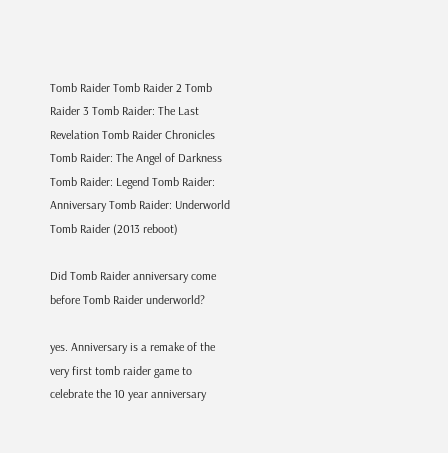Tomb Raider Tomb Raider 2 Tomb Raider 3 Tomb Raider: The Last Revelation Tomb Raider Chronicles Tomb Raider: The Angel of Darkness Tomb Raider: Legend Tomb Raider: Anniversary Tomb Raider: Underworld Tomb Raider (2013 reboot)

Did Tomb Raider anniversary come before Tomb Raider underworld?

yes. Anniversary is a remake of the very first tomb raider game to celebrate the 10 year anniversary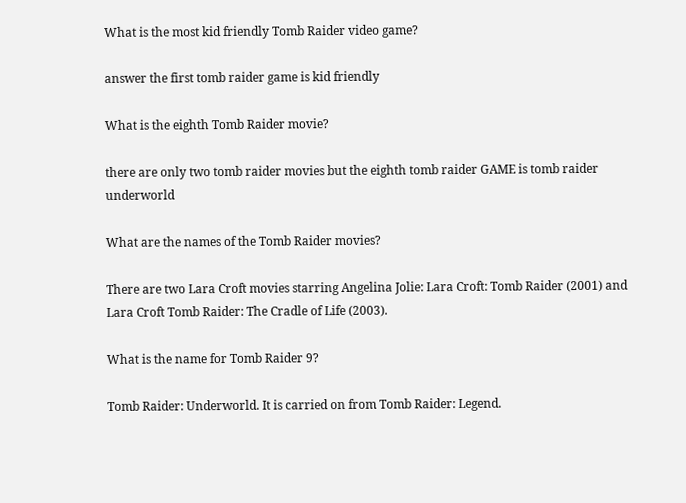What is the most kid friendly Tomb Raider video game?

answer the first tomb raider game is kid friendly

What is the eighth Tomb Raider movie?

there are only two tomb raider movies but the eighth tomb raider GAME is tomb raider underworld

What are the names of the Tomb Raider movies?

There are two Lara Croft movies starring Angelina Jolie: Lara Croft: Tomb Raider (2001) and Lara Croft Tomb Raider: The Cradle of Life (2003).

What is the name for Tomb Raider 9?

Tomb Raider: Underworld. It is carried on from Tomb Raider: Legend.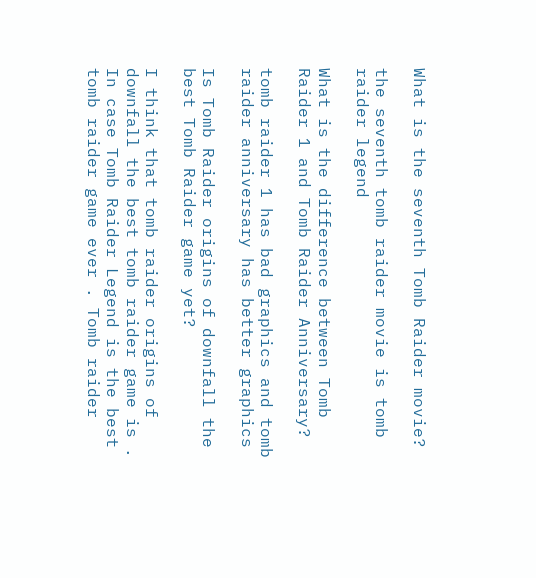What is the seventh Tomb Raider movie?

the seventh tomb raider movie is tomb raider legend

What is the difference between Tomb Raider 1 and Tomb Raider Anniversary?

tomb raider 1 has bad graphics and tomb raider anniversary has better graphics

Is Tomb Raider origins of downfall the best Tomb Raider game yet?

I think that tomb raider origins of downfall the best tomb raider game is . In case Tomb Raider Legend is the best tomb raider game ever . Tomb raider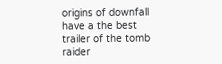origins of downfall have a the best trailer of the tomb raider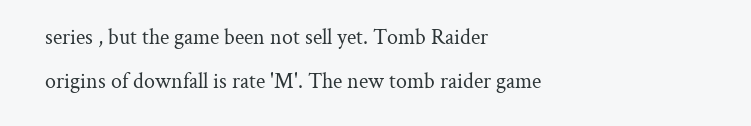series , but the game been not sell yet. Tomb Raider origins of downfall is rate 'M'. The new tomb raider game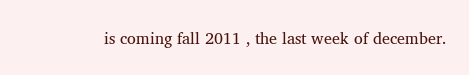is coming fall 2011 , the last week of december.